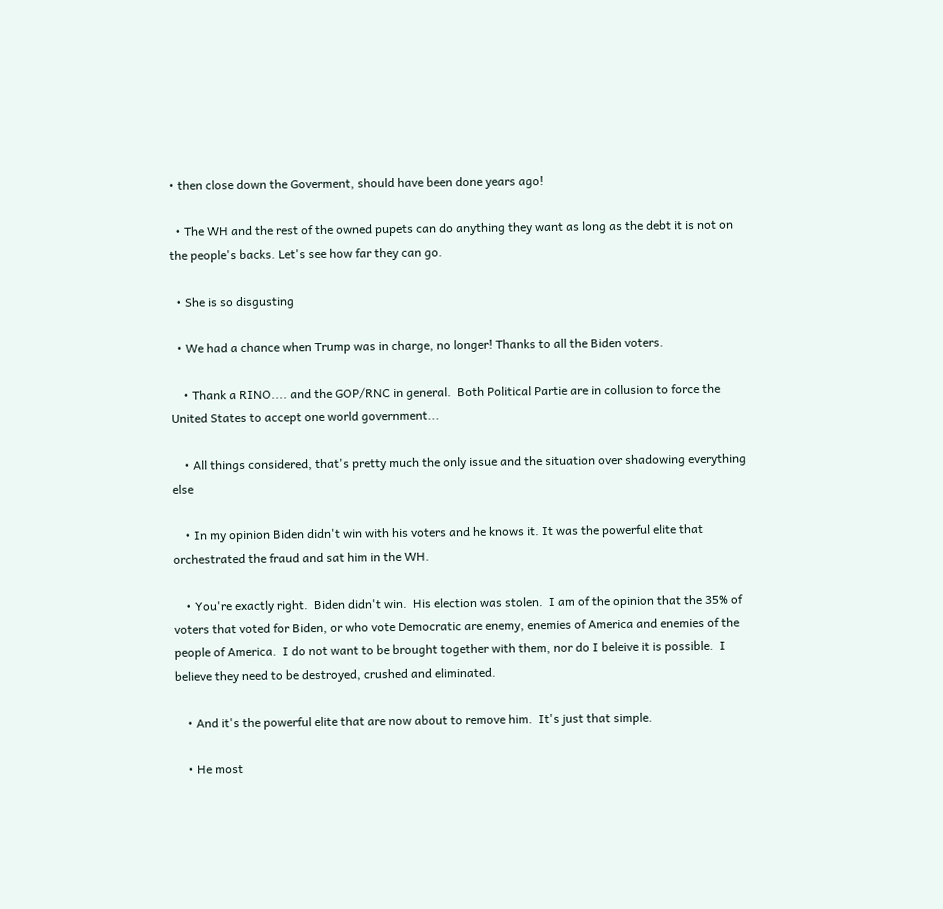• then close down the Goverment, should have been done years ago!

  • The WH and the rest of the owned pupets can do anything they want as long as the debt it is not on the people's backs. Let's see how far they can go.

  • She is so disgusting

  • We had a chance when Trump was in charge, no longer! Thanks to all the Biden voters.

    • Thank a RINO.... and the GOP/RNC in general.  Both Political Partie are in collusion to force the United States to accept one world government...

    • All things considered, that's pretty much the only issue and the situation over shadowing everything else

    • In my opinion Biden didn't win with his voters and he knows it. It was the powerful elite that orchestrated the fraud and sat him in the WH.

    • You're exactly right.  Biden didn't win.  His election was stolen.  I am of the opinion that the 35% of voters that voted for Biden, or who vote Democratic are enemy, enemies of America and enemies of the people of America.  I do not want to be brought together with them, nor do I beleive it is possible.  I believe they need to be destroyed, crushed and eliminated.

    • And it's the powerful elite that are now about to remove him.  It's just that simple.

    • He most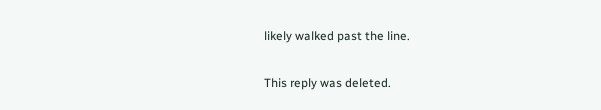likely walked past the line.

This reply was deleted.